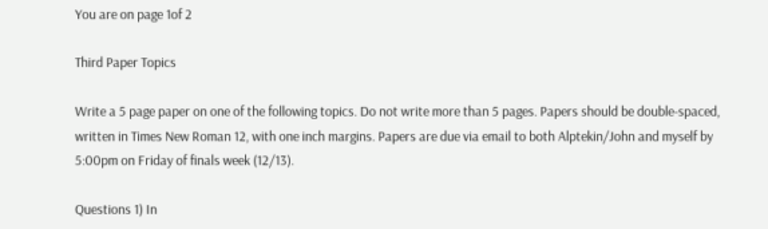You are on page 1of 2

Third Paper Topics

Write a 5 page paper on one of the following topics. Do not write more than 5 pages. Papers should be double-spaced, written in Times New Roman 12, with one inch margins. Papers are due via email to both Alptekin/John and myself by 5:00pm on Friday of finals week (12/13).

Questions 1) In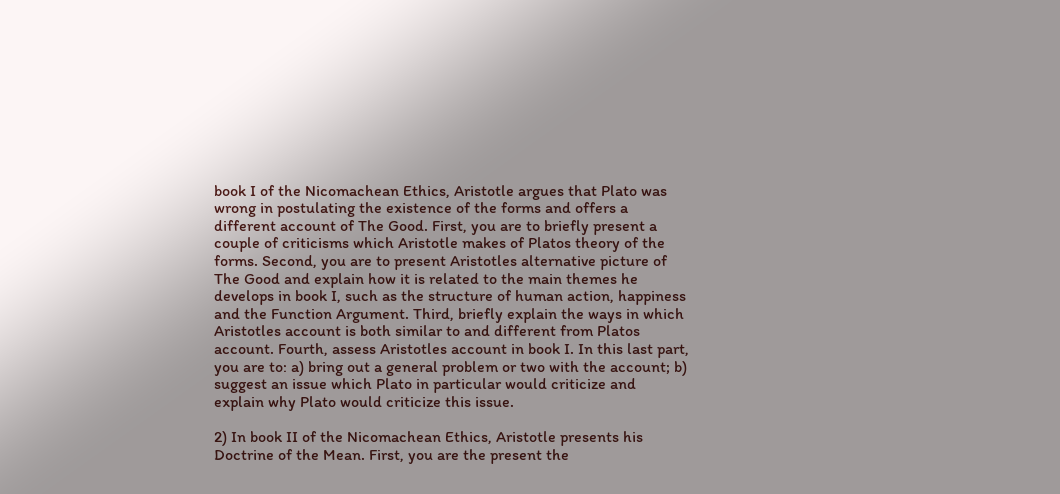book I of the Nicomachean Ethics, Aristotle argues that Plato was wrong in postulating the existence of the forms and offers a different account of The Good. First, you are to briefly present a couple of criticisms which Aristotle makes of Platos theory of the forms. Second, you are to present Aristotles alternative picture of The Good and explain how it is related to the main themes he develops in book I, such as the structure of human action, happiness and the Function Argument. Third, briefly explain the ways in which Aristotles account is both similar to and different from Platos account. Fourth, assess Aristotles account in book I. In this last part, you are to: a) bring out a general problem or two with the account; b) suggest an issue which Plato in particular would criticize and explain why Plato would criticize this issue.

2) In book II of the Nicomachean Ethics, Aristotle presents his Doctrine of the Mean. First, you are the present the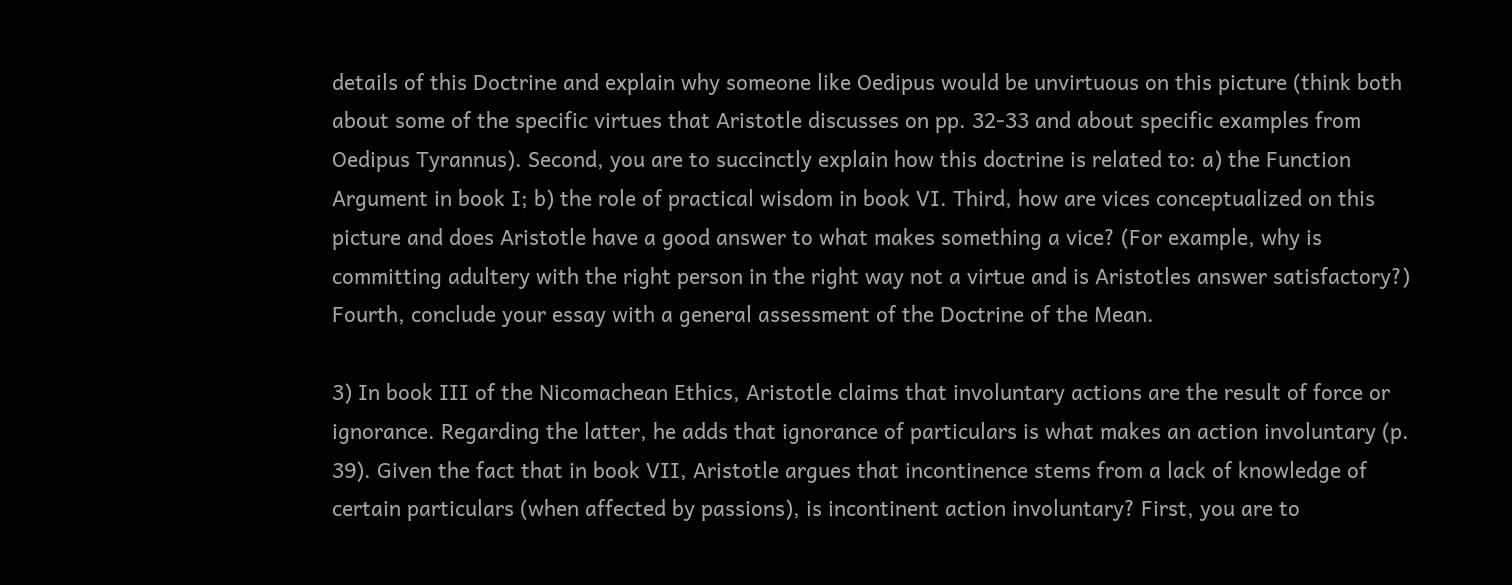details of this Doctrine and explain why someone like Oedipus would be unvirtuous on this picture (think both about some of the specific virtues that Aristotle discusses on pp. 32-33 and about specific examples from Oedipus Tyrannus). Second, you are to succinctly explain how this doctrine is related to: a) the Function Argument in book I; b) the role of practical wisdom in book VI. Third, how are vices conceptualized on this picture and does Aristotle have a good answer to what makes something a vice? (For example, why is committing adultery with the right person in the right way not a virtue and is Aristotles answer satisfactory?) Fourth, conclude your essay with a general assessment of the Doctrine of the Mean.

3) In book III of the Nicomachean Ethics, Aristotle claims that involuntary actions are the result of force or ignorance. Regarding the latter, he adds that ignorance of particulars is what makes an action involuntary (p. 39). Given the fact that in book VII, Aristotle argues that incontinence stems from a lack of knowledge of certain particulars (when affected by passions), is incontinent action involuntary? First, you are to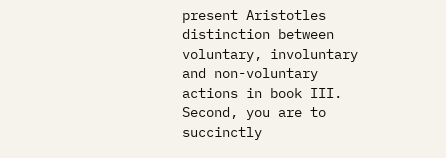present Aristotles distinction between voluntary, involuntary and non-voluntary actions in book III. Second, you are to succinctly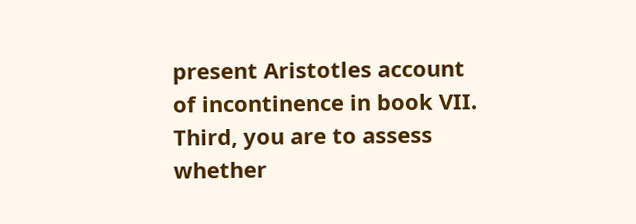present Aristotles account of incontinence in book VII. Third, you are to assess whether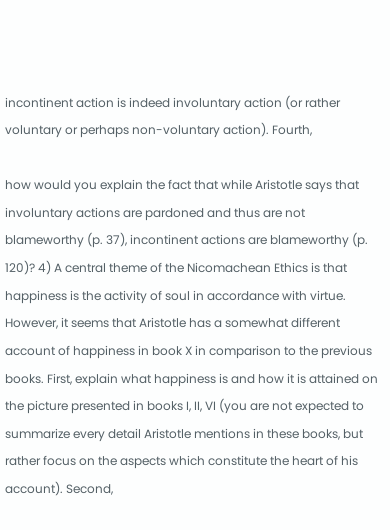incontinent action is indeed involuntary action (or rather voluntary or perhaps non-voluntary action). Fourth,

how would you explain the fact that while Aristotle says that involuntary actions are pardoned and thus are not blameworthy (p. 37), incontinent actions are blameworthy (p. 120)? 4) A central theme of the Nicomachean Ethics is that happiness is the activity of soul in accordance with virtue. However, it seems that Aristotle has a somewhat different account of happiness in book X in comparison to the previous books. First, explain what happiness is and how it is attained on the picture presented in books I, II, VI (you are not expected to summarize every detail Aristotle mentions in these books, but rather focus on the aspects which constitute the heart of his account). Second,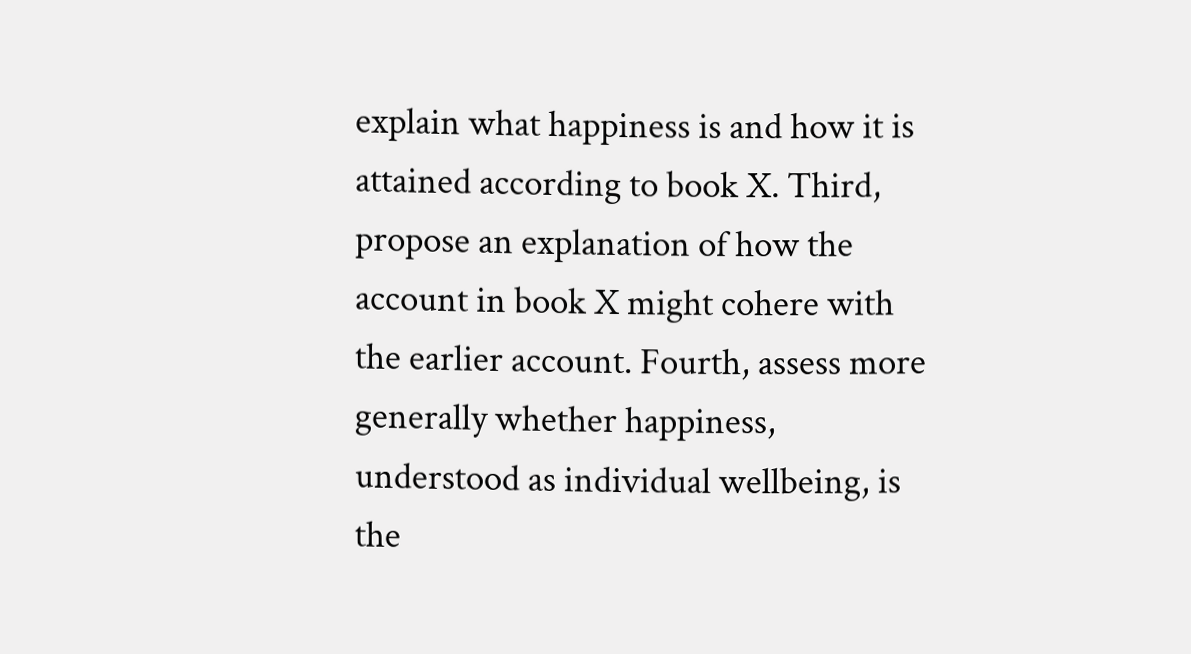explain what happiness is and how it is attained according to book X. Third, propose an explanation of how the account in book X might cohere with the earlier account. Fourth, assess more generally whether happiness, understood as individual wellbeing, is the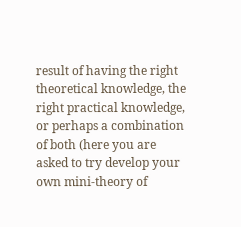result of having the right theoretical knowledge, the right practical knowledge, or perhaps a combination of both (here you are asked to try develop your own mini-theory of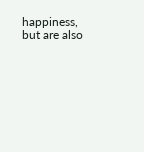happiness, but are also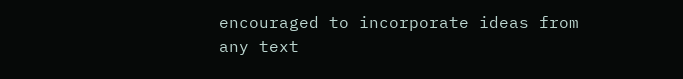encouraged to incorporate ideas from any text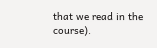that we read in the course).